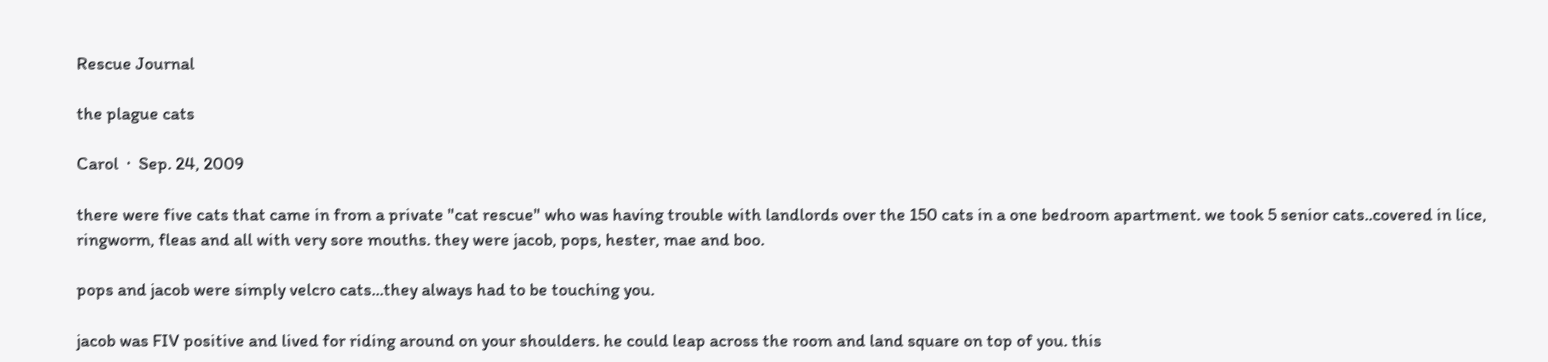Rescue Journal

the plague cats

Carol  ·  Sep. 24, 2009

there were five cats that came in from a private "cat rescue" who was having trouble with landlords over the 150 cats in a one bedroom apartment. we took 5 senior cats..covered in lice, ringworm, fleas and all with very sore mouths. they were jacob, pops, hester, mae and boo.

pops and jacob were simply velcro cats...they always had to be touching you.

jacob was FIV positive and lived for riding around on your shoulders. he could leap across the room and land square on top of you. this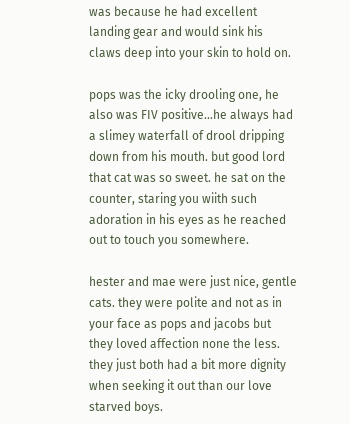was because he had excellent landing gear and would sink his claws deep into your skin to hold on.

pops was the icky drooling one, he also was FIV positive...he always had a slimey waterfall of drool dripping down from his mouth. but good lord that cat was so sweet. he sat on the counter, staring you wiith such adoration in his eyes as he reached out to touch you somewhere.

hester and mae were just nice, gentle cats. they were polite and not as in your face as pops and jacobs but they loved affection none the less. they just both had a bit more dignity when seeking it out than our love starved boys.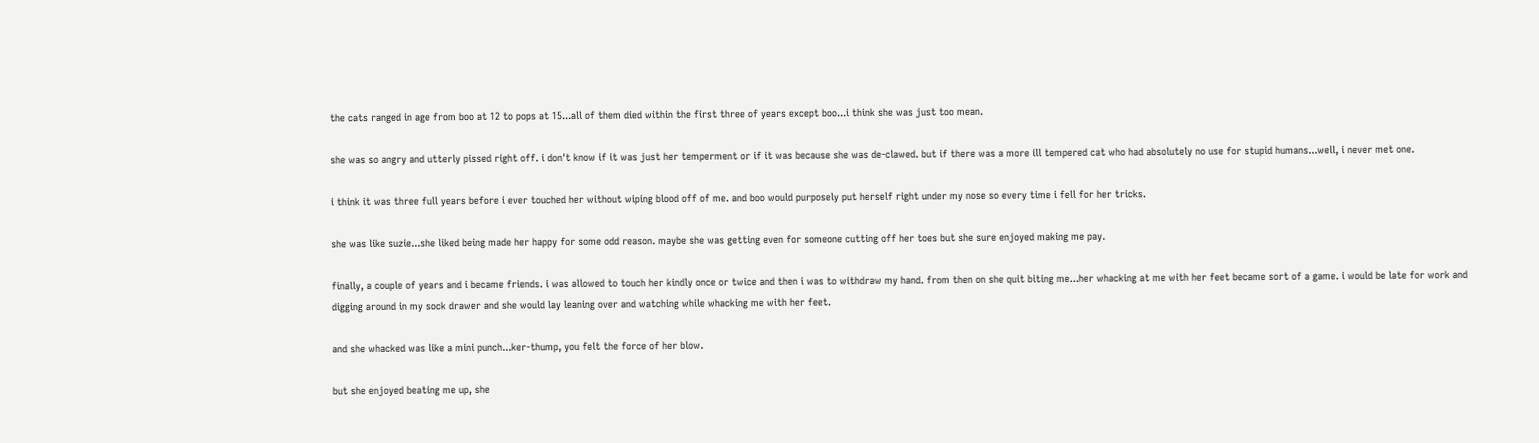the cats ranged in age from boo at 12 to pops at 15...all of them died within the first three of years except boo...i think she was just too mean.

she was so angry and utterly pissed right off. i don't know if it was just her temperment or if it was because she was de-clawed. but if there was a more ill tempered cat who had absolutely no use for stupid humans...well, i never met one.

i think it was three full years before i ever touched her without wiping blood off of me. and boo would purposely put herself right under my nose so every time i fell for her tricks.

she was like suzie...she liked being made her happy for some odd reason. maybe she was getting even for someone cutting off her toes but she sure enjoyed making me pay.

finally, a couple of years and i became friends. i was allowed to touch her kindly once or twice and then i was to withdraw my hand. from then on she quit biting me...her whacking at me with her feet became sort of a game. i would be late for work and digging around in my sock drawer and she would lay leaning over and watching while whacking me with her feet.

and she whacked was like a mini punch...ker-thump, you felt the force of her blow.

but she enjoyed beating me up, she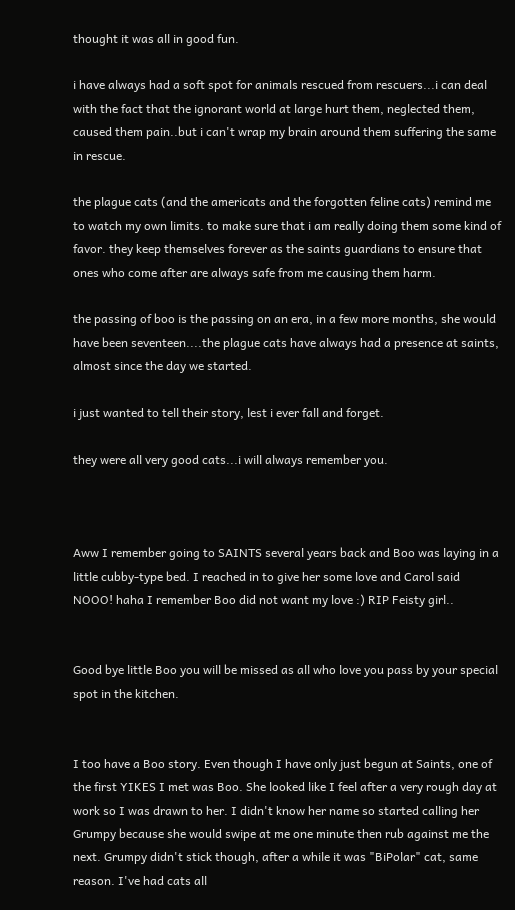thought it was all in good fun.

i have always had a soft spot for animals rescued from rescuers...i can deal with the fact that the ignorant world at large hurt them, neglected them, caused them pain..but i can't wrap my brain around them suffering the same in rescue.

the plague cats (and the americats and the forgotten feline cats) remind me to watch my own limits. to make sure that i am really doing them some kind of favor. they keep themselves forever as the saints guardians to ensure that ones who come after are always safe from me causing them harm.

the passing of boo is the passing on an era, in a few more months, she would have been seventeen....the plague cats have always had a presence at saints, almost since the day we started.

i just wanted to tell their story, lest i ever fall and forget.

they were all very good cats...i will always remember you.



Aww I remember going to SAINTS several years back and Boo was laying in a little cubby-type bed. I reached in to give her some love and Carol said NOOO! haha I remember Boo did not want my love :) RIP Feisty girl..


Good bye little Boo you will be missed as all who love you pass by your special spot in the kitchen.


I too have a Boo story. Even though I have only just begun at Saints, one of the first YIKES I met was Boo. She looked like I feel after a very rough day at work so I was drawn to her. I didn't know her name so started calling her Grumpy because she would swipe at me one minute then rub against me the next. Grumpy didn't stick though, after a while it was "BiPolar" cat, same reason. I've had cats all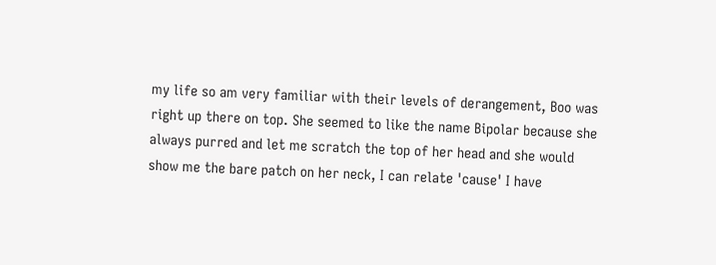my life so am very familiar with their levels of derangement, Boo was right up there on top. She seemed to like the name Bipolar because she always purred and let me scratch the top of her head and she would show me the bare patch on her neck, I can relate 'cause' I have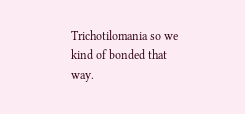Trichotilomania so we kind of bonded that way.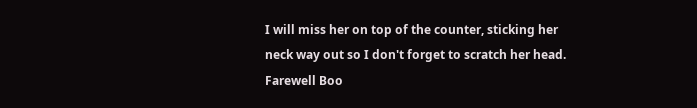I will miss her on top of the counter, sticking her neck way out so I don't forget to scratch her head. Farewell Boo